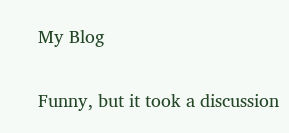My Blog


Funny, but it took a discussion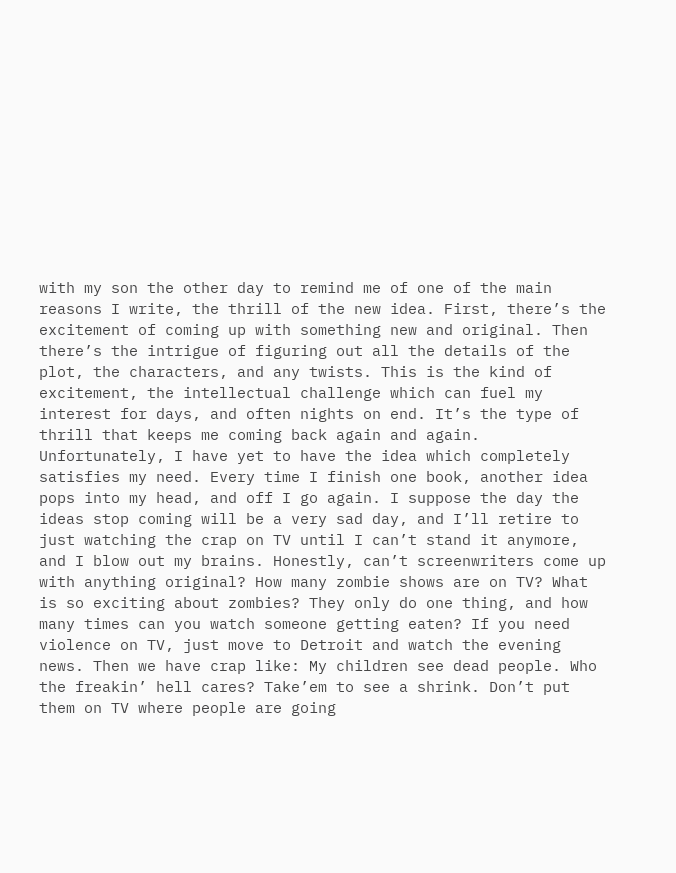with my son the other day to remind me of one of the main reasons I write, the thrill of the new idea. First, there’s the excitement of coming up with something new and original. Then there’s the intrigue of figuring out all the details of the plot, the characters, and any twists. This is the kind of excitement, the intellectual challenge which can fuel my interest for days, and often nights on end. It’s the type of thrill that keeps me coming back again and again. Unfortunately, I have yet to have the idea which completely satisfies my need. Every time I finish one book, another idea pops into my head, and off I go again. I suppose the day the ideas stop coming will be a very sad day, and I’ll retire to just watching the crap on TV until I can’t stand it anymore, and I blow out my brains. Honestly, can’t screenwriters come up with anything original? How many zombie shows are on TV? What is so exciting about zombies? They only do one thing, and how many times can you watch someone getting eaten? If you need violence on TV, just move to Detroit and watch the evening news. Then we have crap like: My children see dead people. Who the freakin’ hell cares? Take’em to see a shrink. Don’t put them on TV where people are going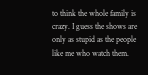to think the whole family is crazy. I guess the shows are only as stupid as the people like me who watch them.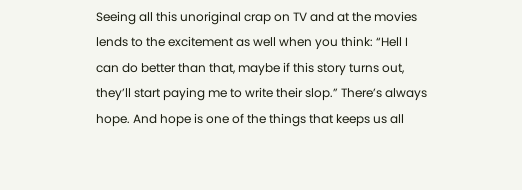Seeing all this unoriginal crap on TV and at the movies lends to the excitement as well when you think: “Hell I can do better than that, maybe if this story turns out, they’ll start paying me to write their slop.” There’s always hope. And hope is one of the things that keeps us all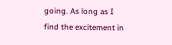going. As long as I find the excitement in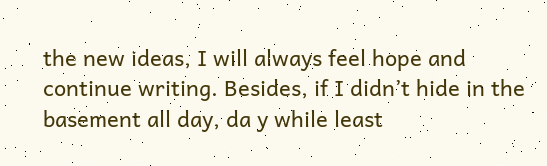the new ideas, I will always feel hope and continue writing. Besides, if I didn’t hide in the basement all day, da y while least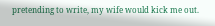pretending to write, my wife would kick me out.